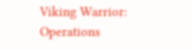Viking Warrior: Operations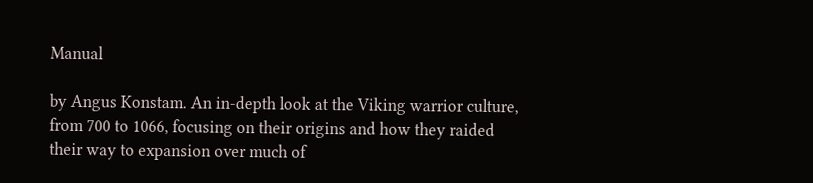Manual

by Angus Konstam. An in-depth look at the Viking warrior culture, from 700 to 1066, focusing on their origins and how they raided their way to expansion over much of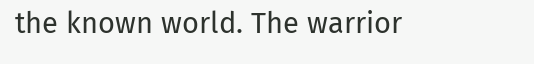the known world. The warrior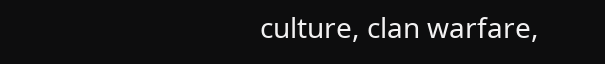culture, clan warfare,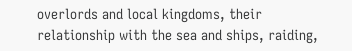overlords and local kingdoms, their relationship with the sea and ships, raiding,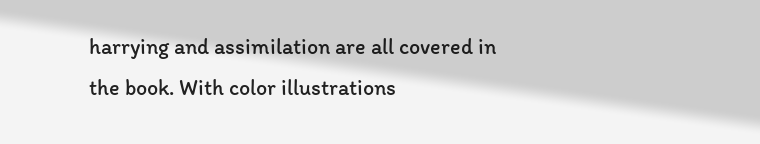harrying and assimilation are all covered in the book. With color illustrations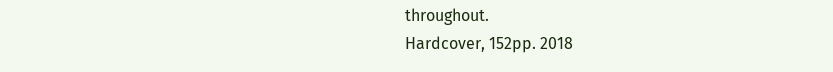throughout.
Hardcover, 152pp. 2018